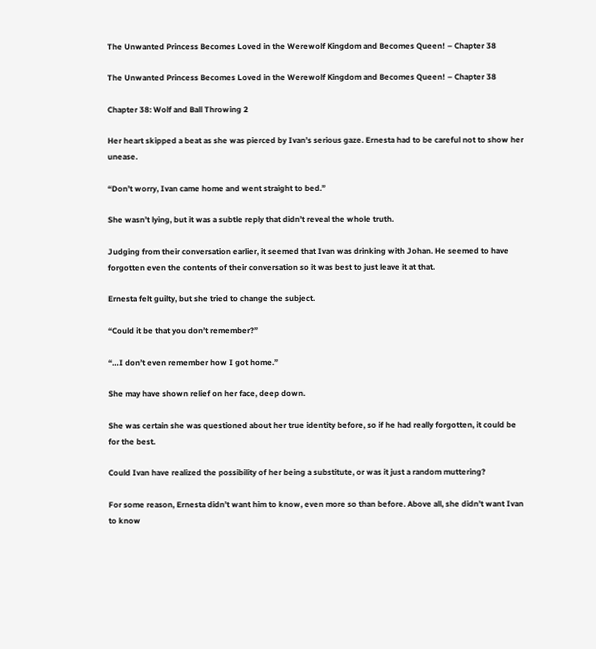The Unwanted Princess Becomes Loved in the Werewolf Kingdom and Becomes Queen! – Chapter 38

The Unwanted Princess Becomes Loved in the Werewolf Kingdom and Becomes Queen! – Chapter 38

Chapter 38: Wolf and Ball Throwing 2

Her heart skipped a beat as she was pierced by Ivan’s serious gaze. Ernesta had to be careful not to show her unease.

“Don’t worry, Ivan came home and went straight to bed.”

She wasn’t lying, but it was a subtle reply that didn’t reveal the whole truth.

Judging from their conversation earlier, it seemed that Ivan was drinking with Johan. He seemed to have forgotten even the contents of their conversation so it was best to just leave it at that.

Ernesta felt guilty, but she tried to change the subject.

“Could it be that you don’t remember?”

“…I don’t even remember how I got home.”

She may have shown relief on her face, deep down.

She was certain she was questioned about her true identity before, so if he had really forgotten, it could be for the best.

Could Ivan have realized the possibility of her being a substitute, or was it just a random muttering?

For some reason, Ernesta didn’t want him to know, even more so than before. Above all, she didn’t want Ivan to know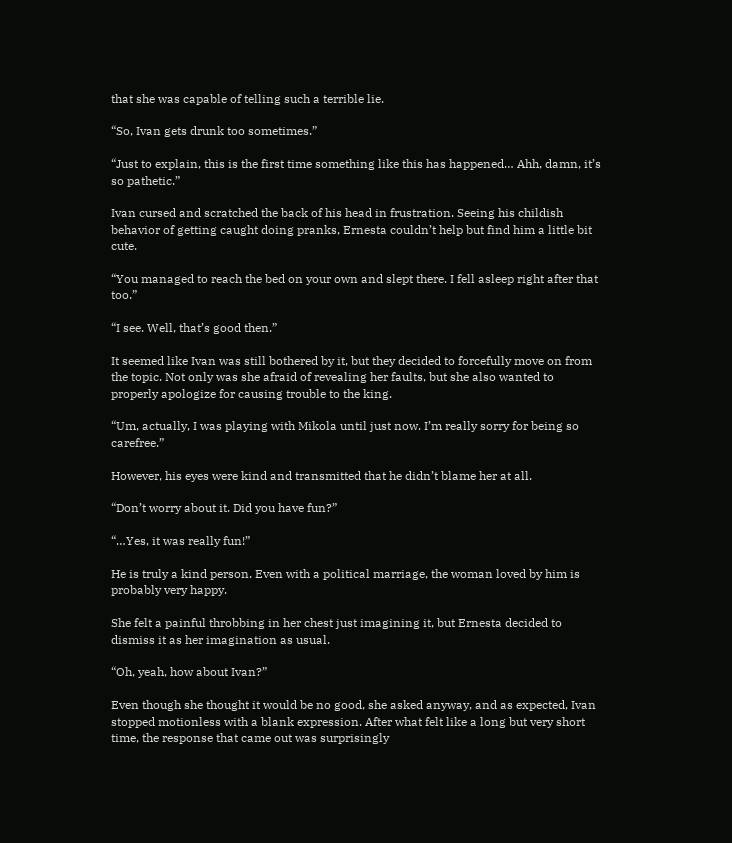that she was capable of telling such a terrible lie.

“So, Ivan gets drunk too sometimes.”

“Just to explain, this is the first time something like this has happened… Ahh, damn, it’s so pathetic.”

Ivan cursed and scratched the back of his head in frustration. Seeing his childish behavior of getting caught doing pranks, Ernesta couldn’t help but find him a little bit cute.

“You managed to reach the bed on your own and slept there. I fell asleep right after that too.”

“I see. Well, that’s good then.”

It seemed like Ivan was still bothered by it, but they decided to forcefully move on from the topic. Not only was she afraid of revealing her faults, but she also wanted to properly apologize for causing trouble to the king.

“Um, actually, I was playing with Mikola until just now. I’m really sorry for being so carefree.”

However, his eyes were kind and transmitted that he didn’t blame her at all.

“Don’t worry about it. Did you have fun?”

“…Yes, it was really fun!”

He is truly a kind person. Even with a political marriage, the woman loved by him is probably very happy.

She felt a painful throbbing in her chest just imagining it, but Ernesta decided to dismiss it as her imagination as usual.

“Oh, yeah, how about Ivan?”

Even though she thought it would be no good, she asked anyway, and as expected, Ivan stopped motionless with a blank expression. After what felt like a long but very short time, the response that came out was surprisingly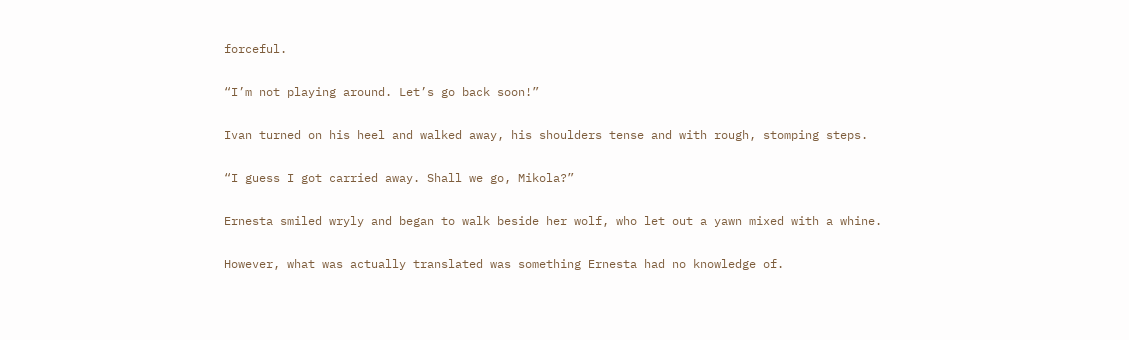forceful.

“I’m not playing around. Let’s go back soon!”

Ivan turned on his heel and walked away, his shoulders tense and with rough, stomping steps.

“I guess I got carried away. Shall we go, Mikola?”

Ernesta smiled wryly and began to walk beside her wolf, who let out a yawn mixed with a whine.

However, what was actually translated was something Ernesta had no knowledge of.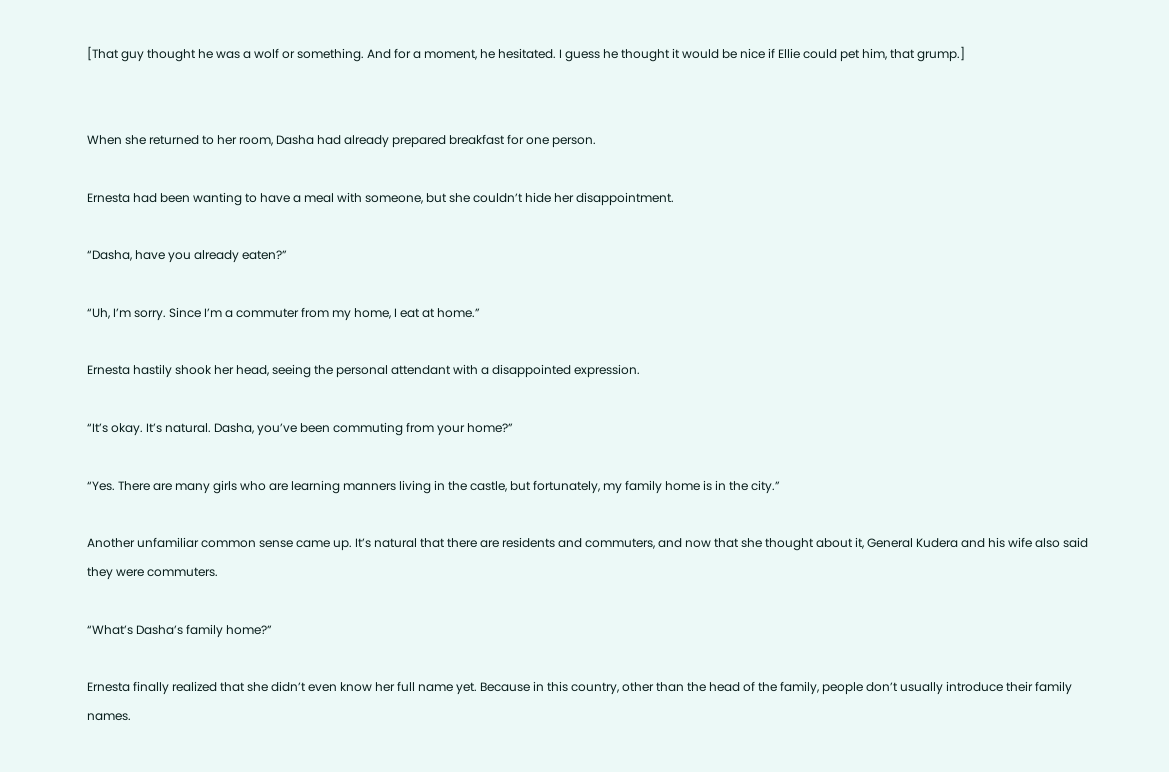[That guy thought he was a wolf or something. And for a moment, he hesitated. I guess he thought it would be nice if Ellie could pet him, that grump.]


When she returned to her room, Dasha had already prepared breakfast for one person.

Ernesta had been wanting to have a meal with someone, but she couldn’t hide her disappointment.

“Dasha, have you already eaten?”

“Uh, I’m sorry. Since I’m a commuter from my home, I eat at home.”

Ernesta hastily shook her head, seeing the personal attendant with a disappointed expression.

“It’s okay. It’s natural. Dasha, you’ve been commuting from your home?”

“Yes. There are many girls who are learning manners living in the castle, but fortunately, my family home is in the city.”

Another unfamiliar common sense came up. It’s natural that there are residents and commuters, and now that she thought about it, General Kudera and his wife also said they were commuters.

“What’s Dasha’s family home?”

Ernesta finally realized that she didn’t even know her full name yet. Because in this country, other than the head of the family, people don’t usually introduce their family names.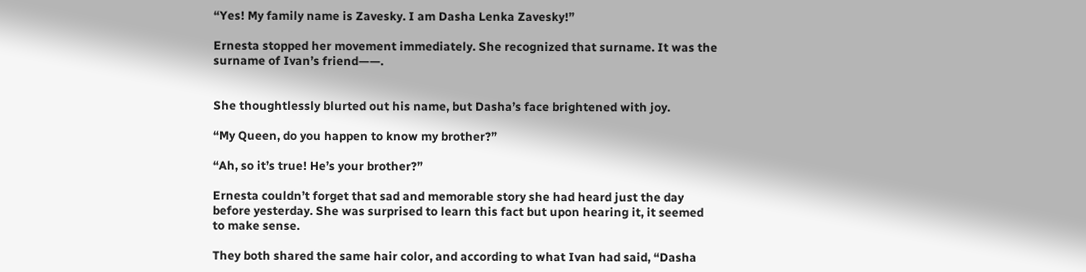“Yes! My family name is Zavesky. I am Dasha Lenka Zavesky!”

Ernesta stopped her movement immediately. She recognized that surname. It was the surname of Ivan’s friend——.


She thoughtlessly blurted out his name, but Dasha’s face brightened with joy.

“My Queen, do you happen to know my brother?”

“Ah, so it’s true! He’s your brother?”

Ernesta couldn’t forget that sad and memorable story she had heard just the day before yesterday. She was surprised to learn this fact but upon hearing it, it seemed to make sense.

They both shared the same hair color, and according to what Ivan had said, “Dasha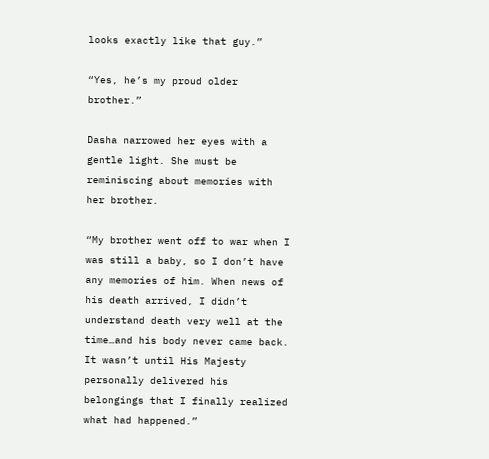looks exactly like that guy.”

“Yes, he’s my proud older brother.”

Dasha narrowed her eyes with a gentle light. She must be reminiscing about memories with her brother.

“My brother went off to war when I was still a baby, so I don’t have any memories of him. When news of his death arrived, I didn’t understand death very well at the time…and his body never came back. It wasn’t until His Majesty personally delivered his belongings that I finally realized what had happened.”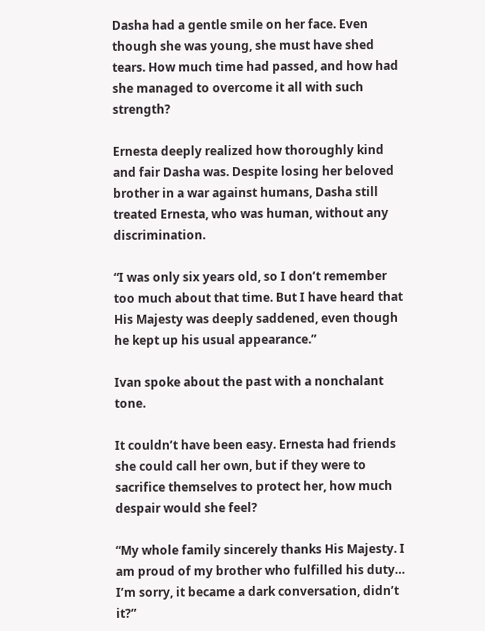Dasha had a gentle smile on her face. Even though she was young, she must have shed tears. How much time had passed, and how had she managed to overcome it all with such strength?

Ernesta deeply realized how thoroughly kind and fair Dasha was. Despite losing her beloved brother in a war against humans, Dasha still treated Ernesta, who was human, without any discrimination.

“I was only six years old, so I don’t remember too much about that time. But I have heard that His Majesty was deeply saddened, even though he kept up his usual appearance.”

Ivan spoke about the past with a nonchalant tone.

It couldn’t have been easy. Ernesta had friends she could call her own, but if they were to sacrifice themselves to protect her, how much despair would she feel?

“My whole family sincerely thanks His Majesty. I am proud of my brother who fulfilled his duty… I’m sorry, it became a dark conversation, didn’t it?”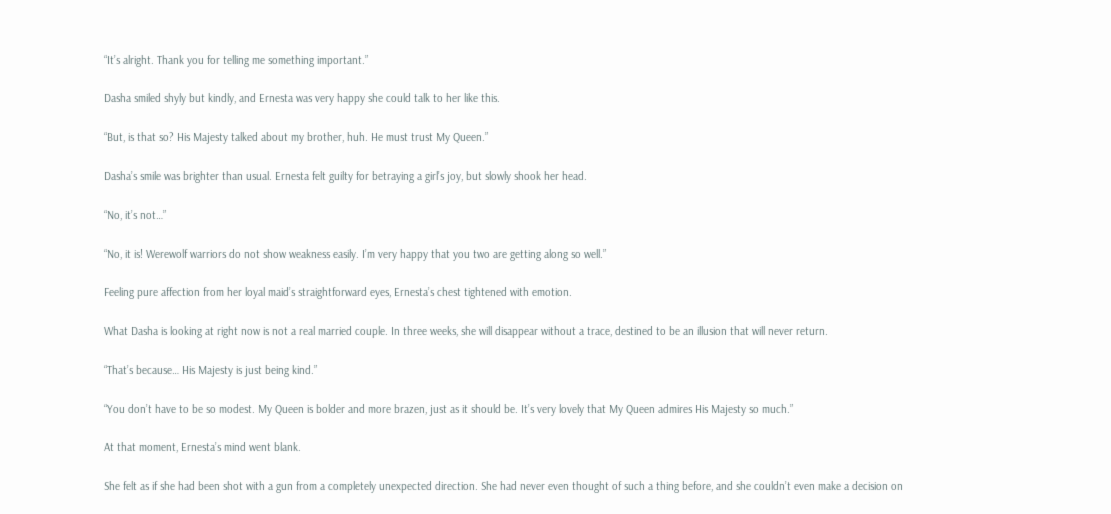“It’s alright. Thank you for telling me something important.”

Dasha smiled shyly but kindly, and Ernesta was very happy she could talk to her like this.

“But, is that so? His Majesty talked about my brother, huh. He must trust My Queen.”

Dasha’s smile was brighter than usual. Ernesta felt guilty for betraying a girl’s joy, but slowly shook her head.

“No, it’s not…”

“No, it is! Werewolf warriors do not show weakness easily. I’m very happy that you two are getting along so well.”

Feeling pure affection from her loyal maid’s straightforward eyes, Ernesta’s chest tightened with emotion.

What Dasha is looking at right now is not a real married couple. In three weeks, she will disappear without a trace, destined to be an illusion that will never return.

“That’s because… His Majesty is just being kind.”

“You don’t have to be so modest. My Queen is bolder and more brazen, just as it should be. It’s very lovely that My Queen admires His Majesty so much.”

At that moment, Ernesta’s mind went blank.

She felt as if she had been shot with a gun from a completely unexpected direction. She had never even thought of such a thing before, and she couldn’t even make a decision on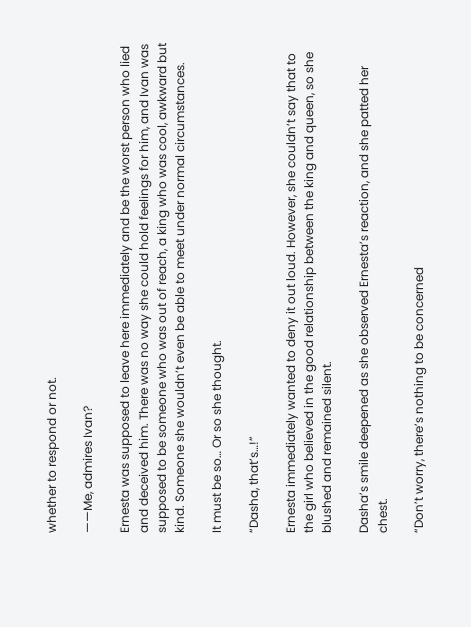whether to respond or not.

——Me, admires Ivan?

Ernesta was supposed to leave here immediately and be the worst person who lied and deceived him. There was no way she could hold feelings for him, and Ivan was supposed to be someone who was out of reach, a king who was cool, awkward but kind. Someone she wouldn’t even be able to meet under normal circumstances.

It must be so… Or so she thought.

“Dasha, that’s…!”

Ernesta immediately wanted to deny it out loud. However, she couldn’t say that to the girl who believed in the good relationship between the king and queen, so she blushed and remained silent.

Dasha’s smile deepened as she observed Ernesta’s reaction, and she patted her chest.

“Don’t worry, there’s nothing to be concerned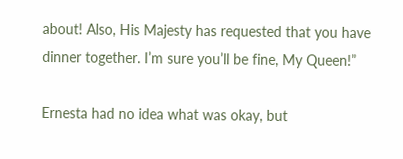about! Also, His Majesty has requested that you have dinner together. I’m sure you’ll be fine, My Queen!”

Ernesta had no idea what was okay, but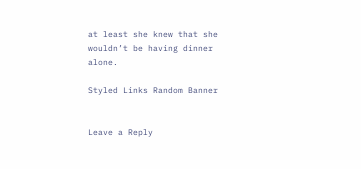at least she knew that she wouldn’t be having dinner alone.

Styled Links Random Banner


Leave a Reply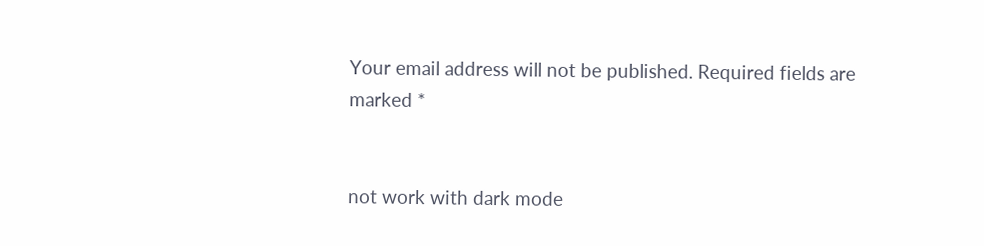Your email address will not be published. Required fields are marked *


not work with dark mode